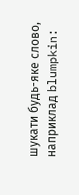шукати будь-яке слово, наприклад blumpkin: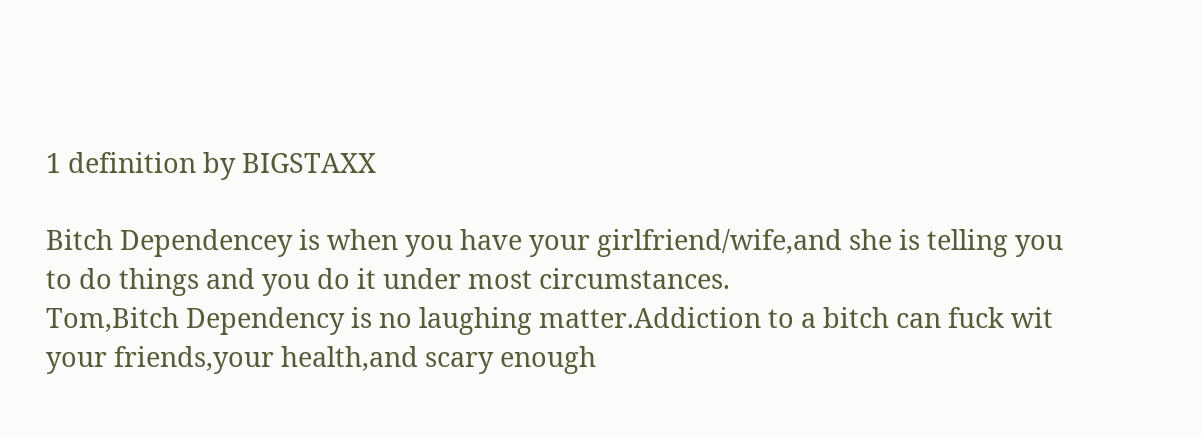1 definition by BIGSTAXX

Bitch Dependencey is when you have your girlfriend/wife,and she is telling you to do things and you do it under most circumstances.
Tom,Bitch Dependency is no laughing matter.Addiction to a bitch can fuck wit your friends,your health,and scary enough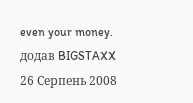even your money.
додав BIGSTAXX 26 Серпень 2008